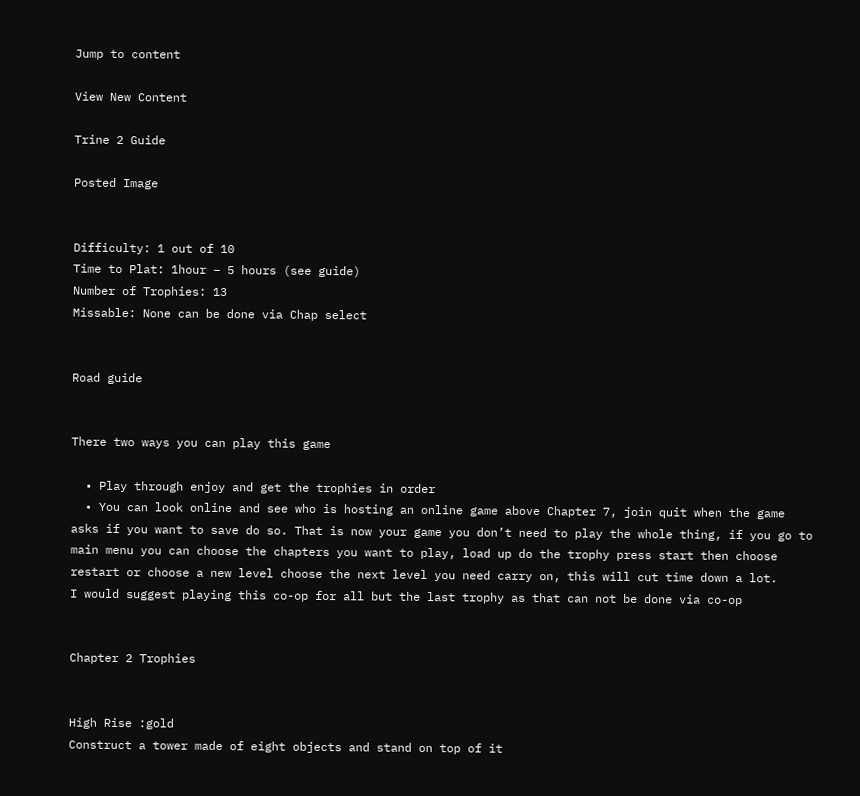Jump to content

View New Content

Trine 2 Guide

Posted Image


Difficulty: 1 out of 10
Time to Plat: 1hour – 5 hours (see guide)
Number of Trophies: 13
Missable: None can be done via Chap select


Road guide


There two ways you can play this game

  • Play through enjoy and get the trophies in order
  • You can look online and see who is hosting an online game above Chapter 7, join quit when the game asks if you want to save do so. That is now your game you don’t need to play the whole thing, if you go to main menu you can choose the chapters you want to play, load up do the trophy press start then choose restart or choose a new level choose the next level you need carry on, this will cut time down a lot.
I would suggest playing this co-op for all but the last trophy as that can not be done via co-op


Chapter 2 Trophies


High Rise :gold
Construct a tower made of eight objects and stand on top of it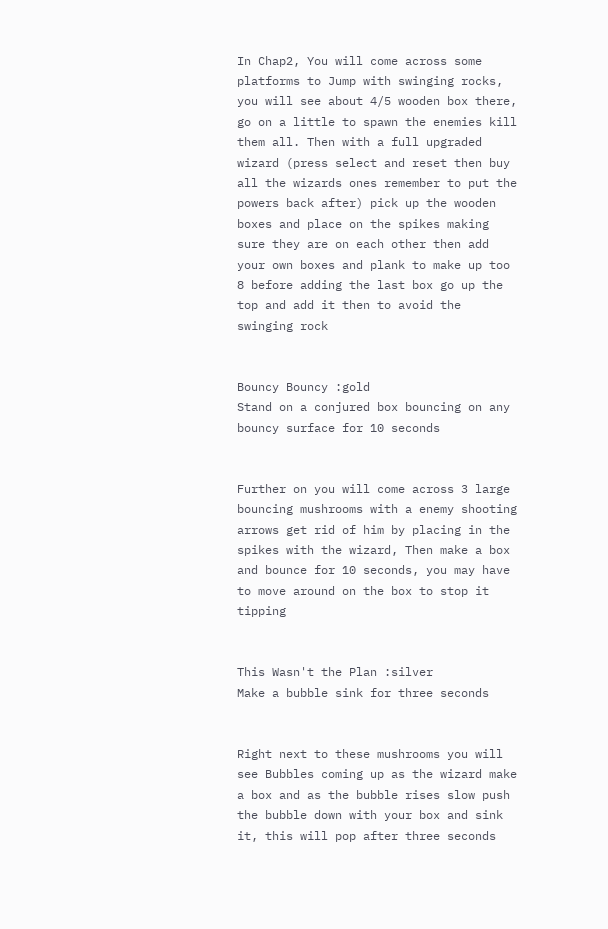In Chap2, You will come across some platforms to Jump with swinging rocks, you will see about 4/5 wooden box there, go on a little to spawn the enemies kill them all. Then with a full upgraded wizard (press select and reset then buy all the wizards ones remember to put the powers back after) pick up the wooden boxes and place on the spikes making sure they are on each other then add your own boxes and plank to make up too 8 before adding the last box go up the top and add it then to avoid the swinging rock


Bouncy Bouncy :gold
Stand on a conjured box bouncing on any bouncy surface for 10 seconds


Further on you will come across 3 large bouncing mushrooms with a enemy shooting arrows get rid of him by placing in the spikes with the wizard, Then make a box and bounce for 10 seconds, you may have to move around on the box to stop it tipping


This Wasn't the Plan :silver
Make a bubble sink for three seconds


Right next to these mushrooms you will see Bubbles coming up as the wizard make a box and as the bubble rises slow push the bubble down with your box and sink it, this will pop after three seconds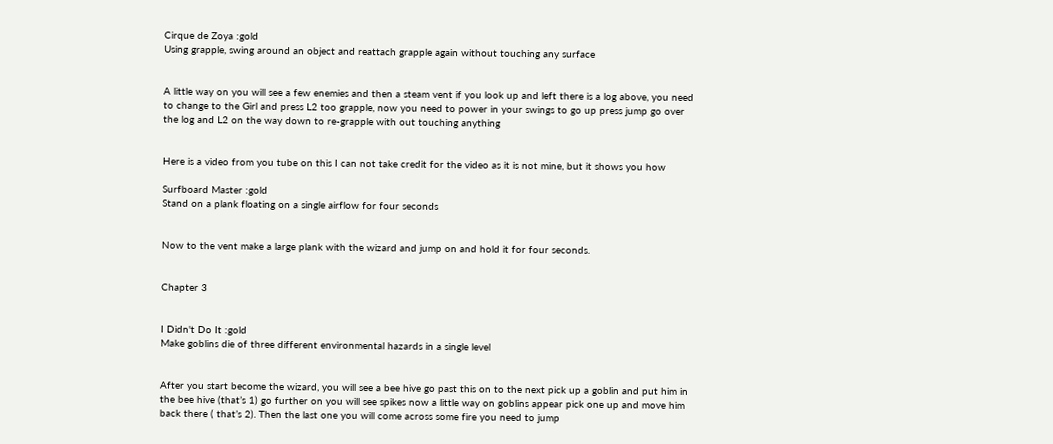Cirque de Zoya :gold
Using grapple, swing around an object and reattach grapple again without touching any surface


A little way on you will see a few enemies and then a steam vent if you look up and left there is a log above, you need to change to the Girl and press L2 too grapple, now you need to power in your swings to go up press jump go over the log and L2 on the way down to re-grapple with out touching anything


Here is a video from you tube on this I can not take credit for the video as it is not mine, but it shows you how

Surfboard Master :gold
Stand on a plank floating on a single airflow for four seconds


Now to the vent make a large plank with the wizard and jump on and hold it for four seconds.


Chapter 3


I Didn't Do It :gold
Make goblins die of three different environmental hazards in a single level


After you start become the wizard, you will see a bee hive go past this on to the next pick up a goblin and put him in the bee hive (that’s 1) go further on you will see spikes now a little way on goblins appear pick one up and move him back there ( that’s 2). Then the last one you will come across some fire you need to jump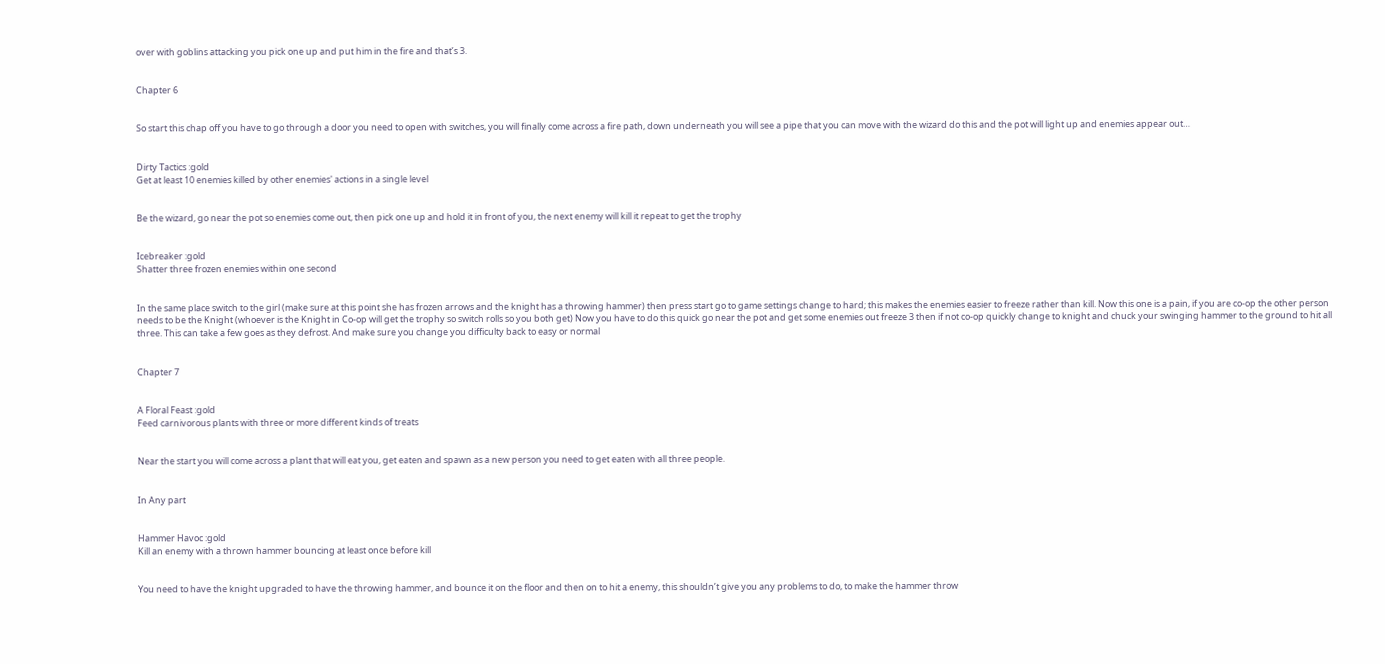over with goblins attacking you pick one up and put him in the fire and that’s 3.


Chapter 6


So start this chap off you have to go through a door you need to open with switches, you will finally come across a fire path, down underneath you will see a pipe that you can move with the wizard do this and the pot will light up and enemies appear out…


Dirty Tactics :gold
Get at least 10 enemies killed by other enemies' actions in a single level


Be the wizard, go near the pot so enemies come out, then pick one up and hold it in front of you, the next enemy will kill it repeat to get the trophy


Icebreaker :gold
Shatter three frozen enemies within one second


In the same place switch to the girl (make sure at this point she has frozen arrows and the knight has a throwing hammer) then press start go to game settings change to hard; this makes the enemies easier to freeze rather than kill. Now this one is a pain, if you are co-op the other person needs to be the Knight (whoever is the Knight in Co-op will get the trophy so switch rolls so you both get) Now you have to do this quick go near the pot and get some enemies out freeze 3 then if not co-op quickly change to knight and chuck your swinging hammer to the ground to hit all three. This can take a few goes as they defrost. And make sure you change you difficulty back to easy or normal


Chapter 7


A Floral Feast :gold
Feed carnivorous plants with three or more different kinds of treats


Near the start you will come across a plant that will eat you, get eaten and spawn as a new person you need to get eaten with all three people.


In Any part


Hammer Havoc :gold
Kill an enemy with a thrown hammer bouncing at least once before kill


You need to have the knight upgraded to have the throwing hammer, and bounce it on the floor and then on to hit a enemy, this shouldn’t give you any problems to do, to make the hammer throw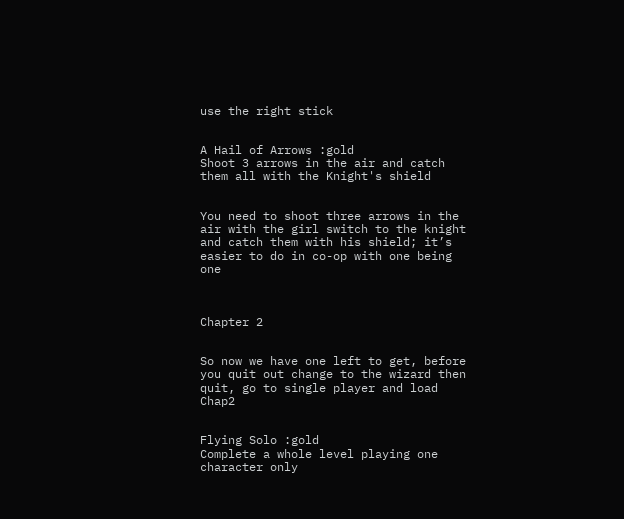use the right stick


A Hail of Arrows :gold
Shoot 3 arrows in the air and catch them all with the Knight's shield


You need to shoot three arrows in the air with the girl switch to the knight and catch them with his shield; it’s easier to do in co-op with one being one



Chapter 2


So now we have one left to get, before you quit out change to the wizard then quit, go to single player and load Chap2


Flying Solo :gold
Complete a whole level playing one character only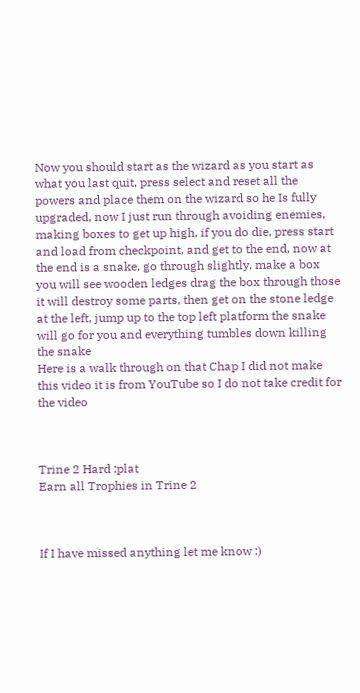Now you should start as the wizard as you start as what you last quit, press select and reset all the powers and place them on the wizard so he Is fully upgraded, now I just run through avoiding enemies, making boxes to get up high, if you do die, press start and load from checkpoint, and get to the end, now at the end is a snake, go through slightly, make a box you will see wooden ledges drag the box through those it will destroy some parts, then get on the stone ledge at the left, jump up to the top left platform the snake will go for you and everything tumbles down killing the snake
Here is a walk through on that Chap I did not make this video it is from YouTube so I do not take credit for the video



Trine 2 Hard :plat
Earn all Trophies in Trine 2



If I have missed anything let me know :)